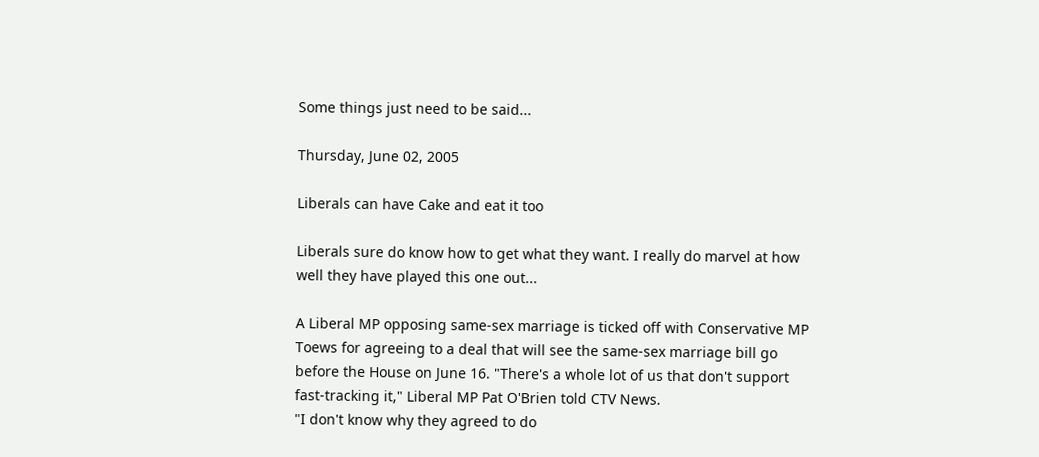Some things just need to be said...

Thursday, June 02, 2005

Liberals can have Cake and eat it too

Liberals sure do know how to get what they want. I really do marvel at how well they have played this one out...

A Liberal MP opposing same-sex marriage is ticked off with Conservative MP Toews for agreeing to a deal that will see the same-sex marriage bill go before the House on June 16. "There's a whole lot of us that don't support fast-tracking it," Liberal MP Pat O'Brien told CTV News.
"I don't know why they agreed to do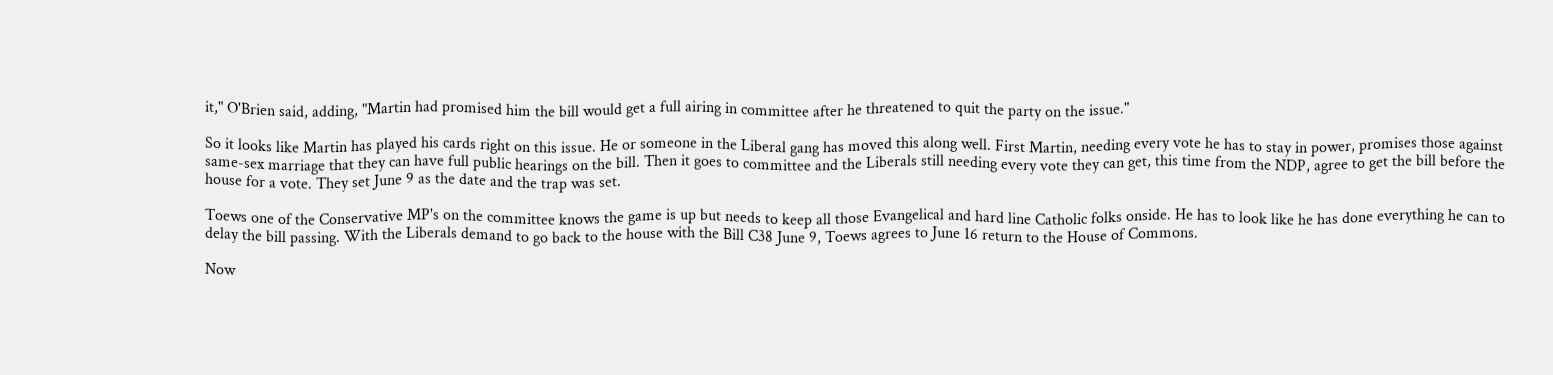it," O'Brien said, adding, "Martin had promised him the bill would get a full airing in committee after he threatened to quit the party on the issue."

So it looks like Martin has played his cards right on this issue. He or someone in the Liberal gang has moved this along well. First Martin, needing every vote he has to stay in power, promises those against same-sex marriage that they can have full public hearings on the bill. Then it goes to committee and the Liberals still needing every vote they can get, this time from the NDP, agree to get the bill before the house for a vote. They set June 9 as the date and the trap was set.

Toews one of the Conservative MP's on the committee knows the game is up but needs to keep all those Evangelical and hard line Catholic folks onside. He has to look like he has done everything he can to delay the bill passing. With the Liberals demand to go back to the house with the Bill C38 June 9, Toews agrees to June 16 return to the House of Commons.

Now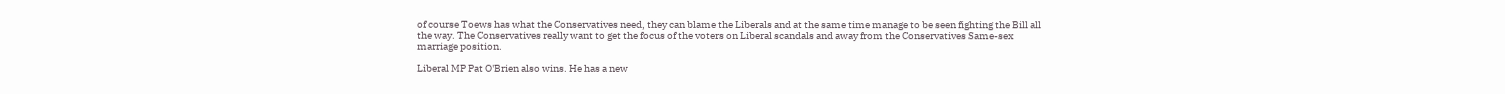of course Toews has what the Conservatives need, they can blame the Liberals and at the same time manage to be seen fighting the Bill all the way. The Conservatives really want to get the focus of the voters on Liberal scandals and away from the Conservatives Same-sex marriage position.

Liberal MP Pat O'Brien also wins. He has a new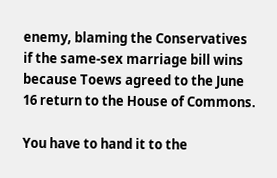enemy, blaming the Conservatives if the same-sex marriage bill wins because Toews agreed to the June 16 return to the House of Commons.

You have to hand it to the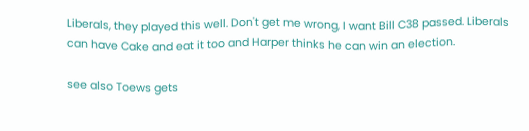Liberals, they played this well. Don't get me wrong, I want Bill C38 passed. Liberals can have Cake and eat it too and Harper thinks he can win an election.

see also Toews gets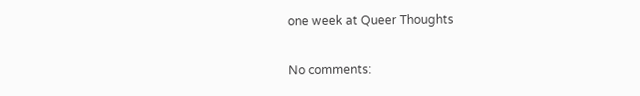one week at Queer Thoughts

No comments: